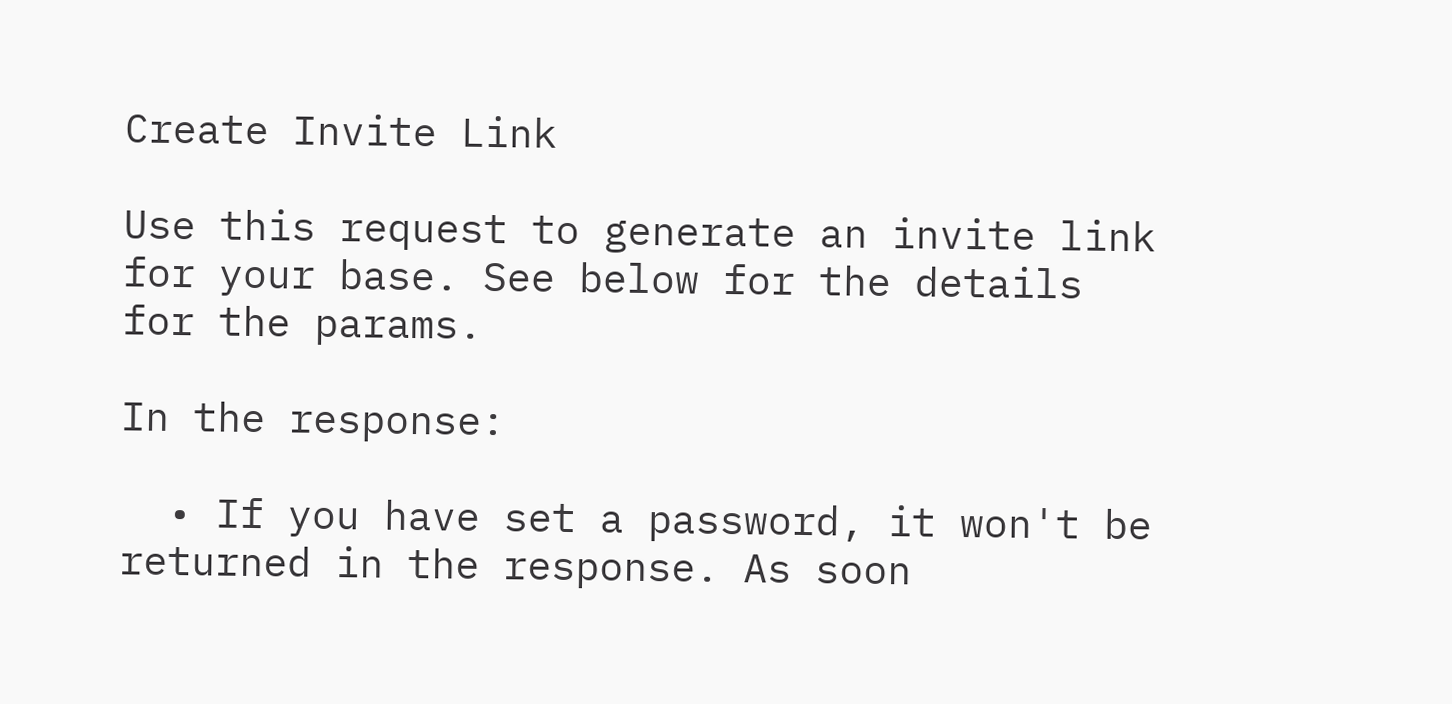Create Invite Link

Use this request to generate an invite link for your base. See below for the details for the params.

In the response:

  • If you have set a password, it won't be returned in the response. As soon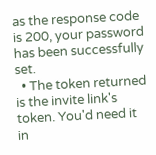as the response code is 200, your password has been successfully set.
  • The token returned is the invite link's token. You'd need it in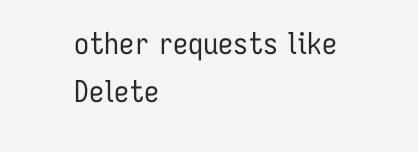other requests like Delete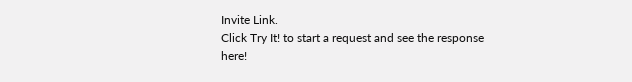Invite Link.
Click Try It! to start a request and see the response here!